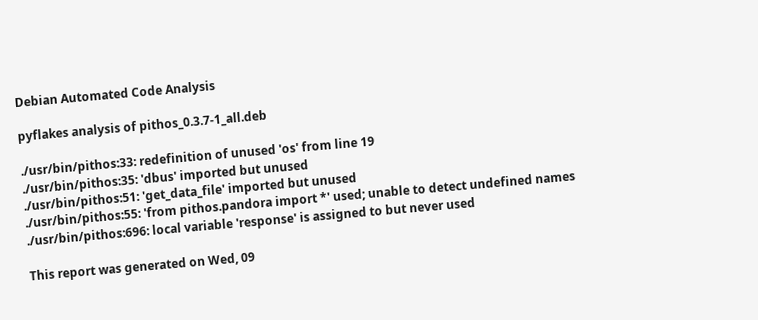Debian Automated Code Analysis

pyflakes analysis of pithos_0.3.7-1_all.deb

./usr/bin/pithos:33: redefinition of unused 'os' from line 19
./usr/bin/pithos:35: 'dbus' imported but unused
./usr/bin/pithos:51: 'get_data_file' imported but unused
./usr/bin/pithos:55: 'from pithos.pandora import *' used; unable to detect undefined names
./usr/bin/pithos:696: local variable 'response' is assigned to but never used

This report was generated on Wed, 09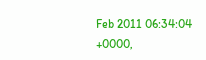Feb 2011 06:34:04 +0000,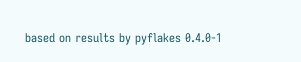based on results by pyflakes 0.4.0-1